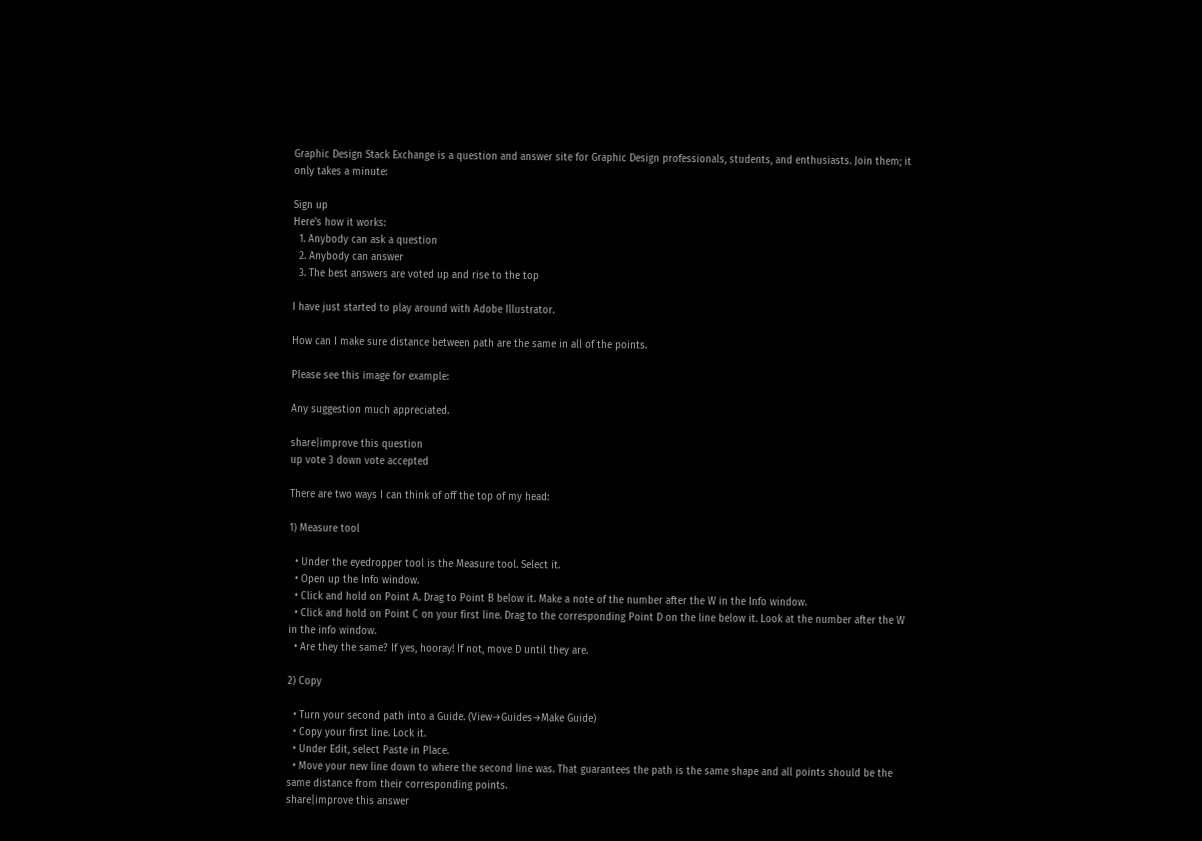Graphic Design Stack Exchange is a question and answer site for Graphic Design professionals, students, and enthusiasts. Join them; it only takes a minute:

Sign up
Here's how it works:
  1. Anybody can ask a question
  2. Anybody can answer
  3. The best answers are voted up and rise to the top

I have just started to play around with Adobe Illustrator.

How can I make sure distance between path are the same in all of the points.

Please see this image for example:

Any suggestion much appreciated.

share|improve this question
up vote 3 down vote accepted

There are two ways I can think of off the top of my head:

1) Measure tool

  • Under the eyedropper tool is the Measure tool. Select it.
  • Open up the Info window.
  • Click and hold on Point A. Drag to Point B below it. Make a note of the number after the W in the Info window.
  • Click and hold on Point C on your first line. Drag to the corresponding Point D on the line below it. Look at the number after the W in the info window.
  • Are they the same? If yes, hooray! If not, move D until they are.

2) Copy

  • Turn your second path into a Guide. (View→Guides→Make Guide)
  • Copy your first line. Lock it.
  • Under Edit, select Paste in Place.
  • Move your new line down to where the second line was. That guarantees the path is the same shape and all points should be the same distance from their corresponding points.
share|improve this answer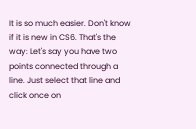It is so much easier. Don't know if it is new in CS6. That's the way: Let's say you have two points connected through a line. Just select that line and click once on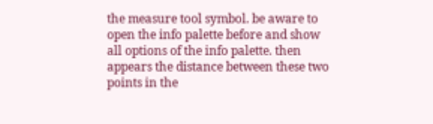the measure tool symbol. be aware to open the info palette before and show all options of the info palette. then appears the distance between these two points in the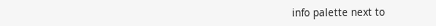info palette next to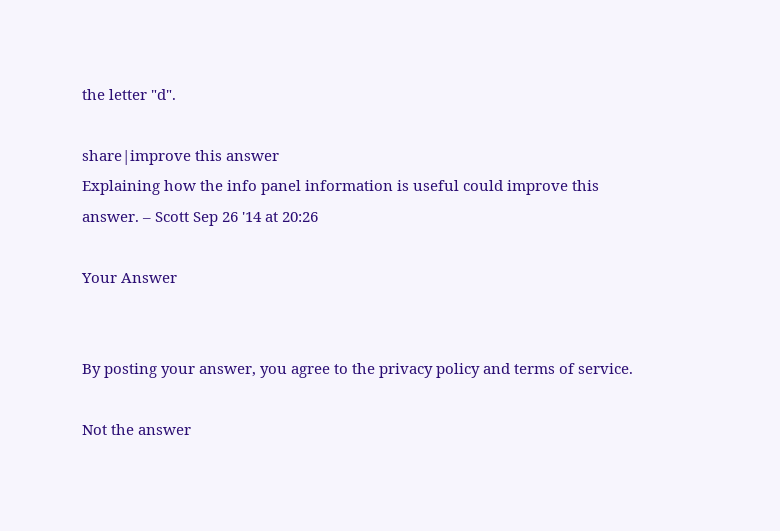the letter "d".

share|improve this answer
Explaining how the info panel information is useful could improve this answer. – Scott Sep 26 '14 at 20:26

Your Answer


By posting your answer, you agree to the privacy policy and terms of service.

Not the answer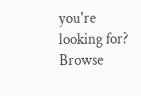you're looking for? Browse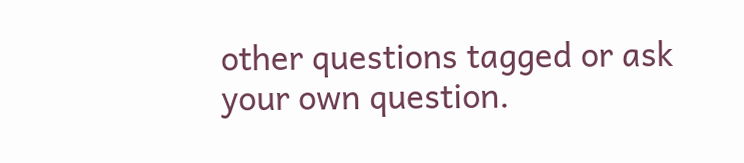other questions tagged or ask your own question.